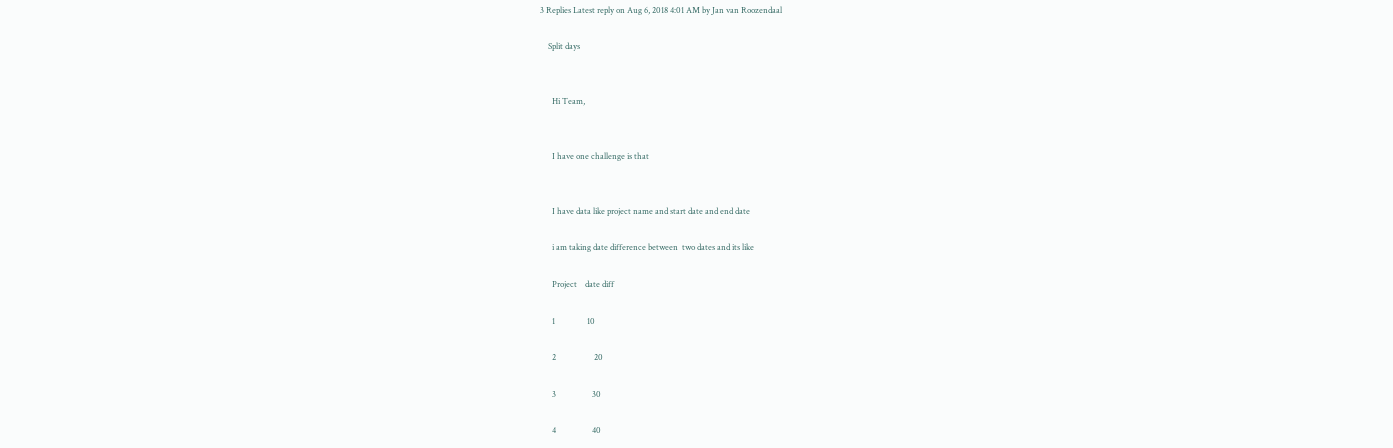3 Replies Latest reply on Aug 6, 2018 4:01 AM by Jan van Roozendaal

    Split days


      Hi Team,


      I have one challenge is that


      I have data like project name and start date and end date

      i am taking date difference between  two dates and its like

      Project    date diff

      1                10

      2                   20

      3                  30

      4                  40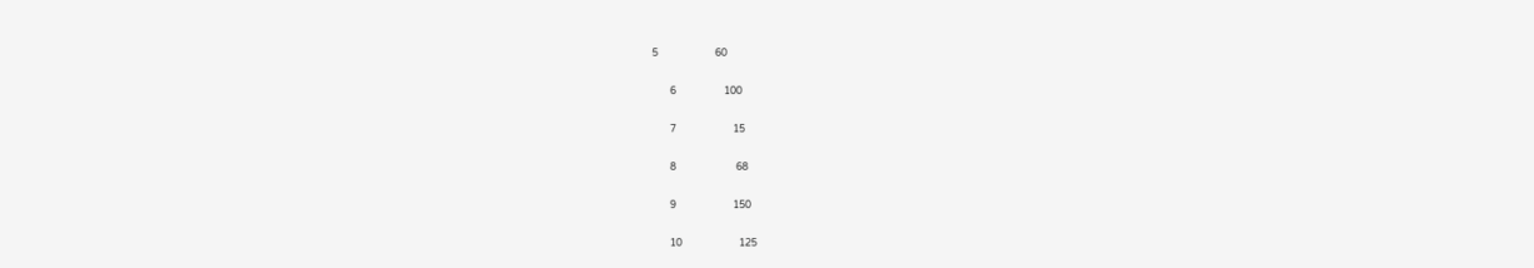5                   60

      6                100

      7                   15

      8                    68

      9                   150

      10                   125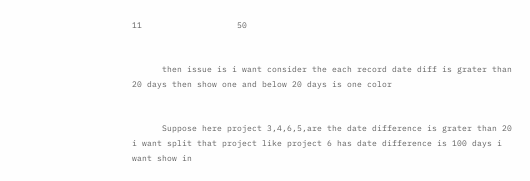11                   50


      then issue is i want consider the each record date diff is grater than 20 days then show one and below 20 days is one color


      Suppose here project 3,4,6,5,are the date difference is grater than 20 i want split that project like project 6 has date difference is 100 days i want show in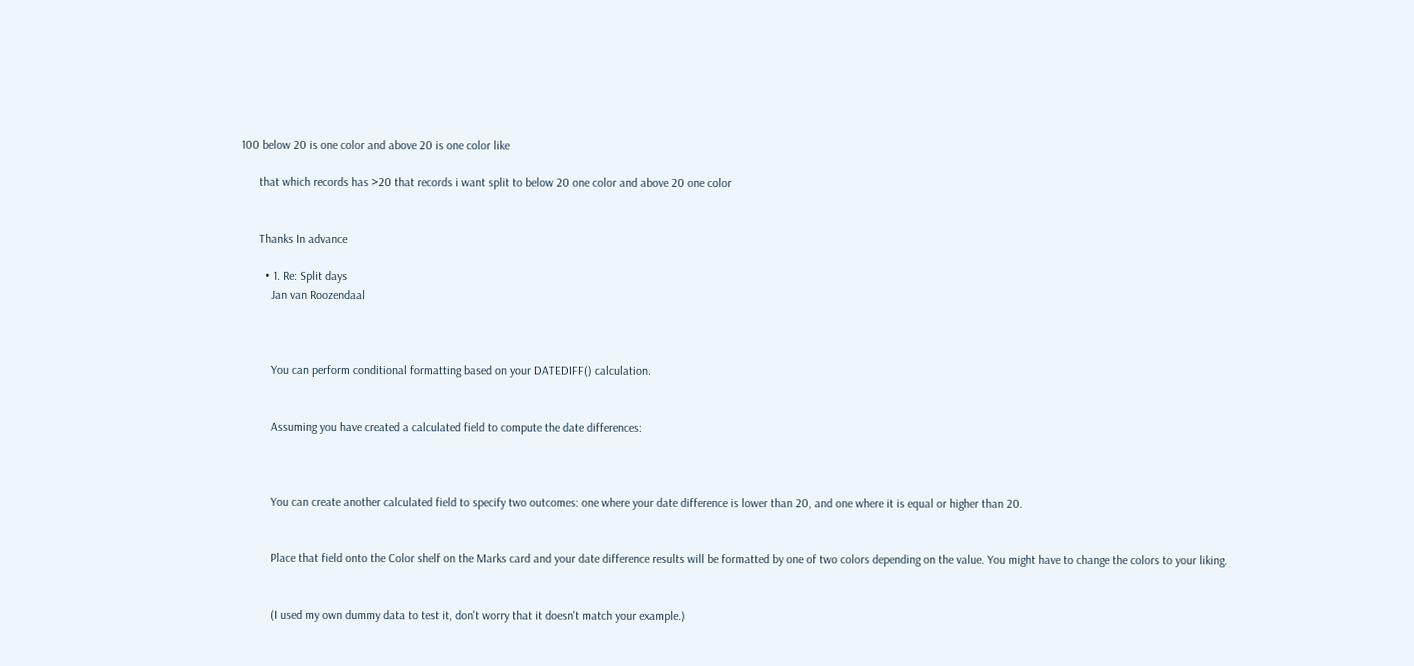100 below 20 is one color and above 20 is one color like

      that which records has >20 that records i want split to below 20 one color and above 20 one color


      Thanks In advance

        • 1. Re: Split days
          Jan van Roozendaal



          You can perform conditional formatting based on your DATEDIFF() calculation.


          Assuming you have created a calculated field to compute the date differences:



          You can create another calculated field to specify two outcomes: one where your date difference is lower than 20, and one where it is equal or higher than 20.


          Place that field onto the Color shelf on the Marks card and your date difference results will be formatted by one of two colors depending on the value. You might have to change the colors to your liking.


          (I used my own dummy data to test it, don't worry that it doesn't match your example.)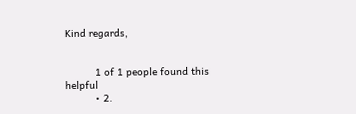Kind regards,


          1 of 1 people found this helpful
          • 2.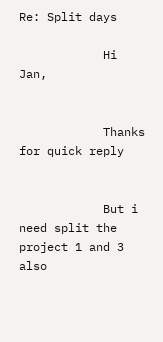Re: Split days

            Hi Jan,


            Thanks for quick reply


            But i need split the project 1 and 3 also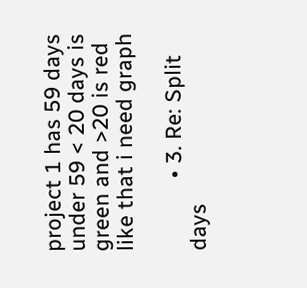project 1 has 59 days under 59 < 20 days is green and >20 is red like that i need graph

            • 3. Re: Split days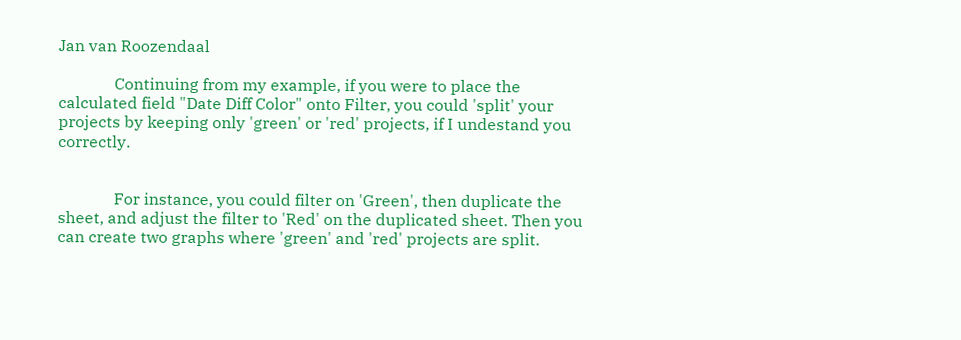Jan van Roozendaal

              Continuing from my example, if you were to place the calculated field "Date Diff Color" onto Filter, you could 'split' your projects by keeping only 'green' or 'red' projects, if I undestand you correctly.


              For instance, you could filter on 'Green', then duplicate the sheet, and adjust the filter to 'Red' on the duplicated sheet. Then you can create two graphs where 'green' and 'red' projects are split.